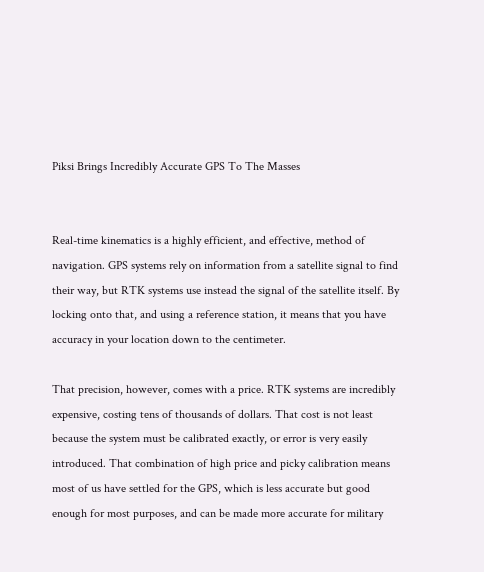Piksi Brings Incredibly Accurate GPS To The Masses


Real-time kinematics is a highly efficient, and effective, method of navigation. GPS systems rely on information from a satellite signal to find their way, but RTK systems use instead the signal of the satellite itself. By locking onto that, and using a reference station, it means that you have accuracy in your location down to the centimeter.

That precision, however, comes with a price. RTK systems are incredibly expensive, costing tens of thousands of dollars. That cost is not least because the system must be calibrated exactly, or error is very easily introduced. That combination of high price and picky calibration means most of us have settled for the GPS, which is less accurate but good enough for most purposes, and can be made more accurate for military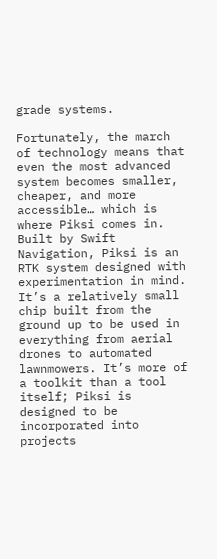grade systems.

Fortunately, the march of technology means that even the most advanced system becomes smaller, cheaper, and more accessible… which is where Piksi comes in. Built by Swift Navigation, Piksi is an RTK system designed with experimentation in mind. It’s a relatively small chip built from the ground up to be used in everything from aerial drones to automated lawnmowers. It’s more of a toolkit than a tool itself; Piksi is designed to be incorporated into projects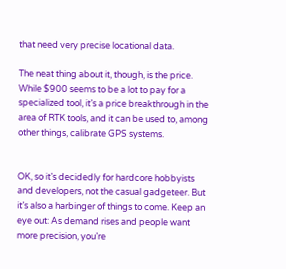that need very precise locational data.

The neat thing about it, though, is the price. While $900 seems to be a lot to pay for a specialized tool, it’s a price breakthrough in the area of RTK tools, and it can be used to, among other things, calibrate GPS systems.


OK, so it’s decidedly for hardcore hobbyists and developers, not the casual gadgeteer. But it’s also a harbinger of things to come. Keep an eye out: As demand rises and people want more precision, you’re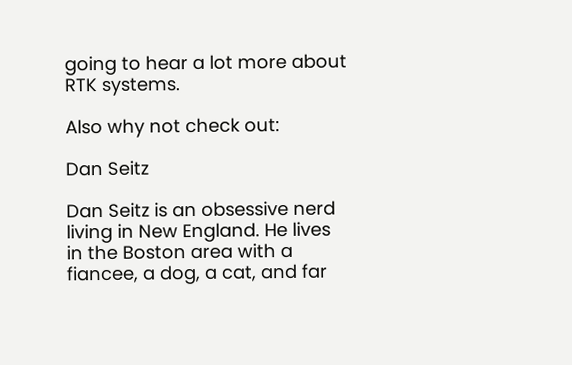going to hear a lot more about RTK systems.

Also why not check out:

Dan Seitz

Dan Seitz is an obsessive nerd living in New England. He lives in the Boston area with a fiancee, a dog, a cat, and far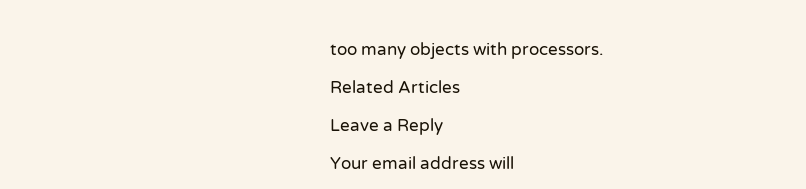too many objects with processors.

Related Articles

Leave a Reply

Your email address will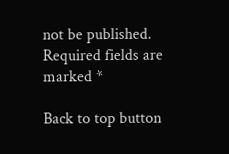not be published. Required fields are marked *

Back to top button